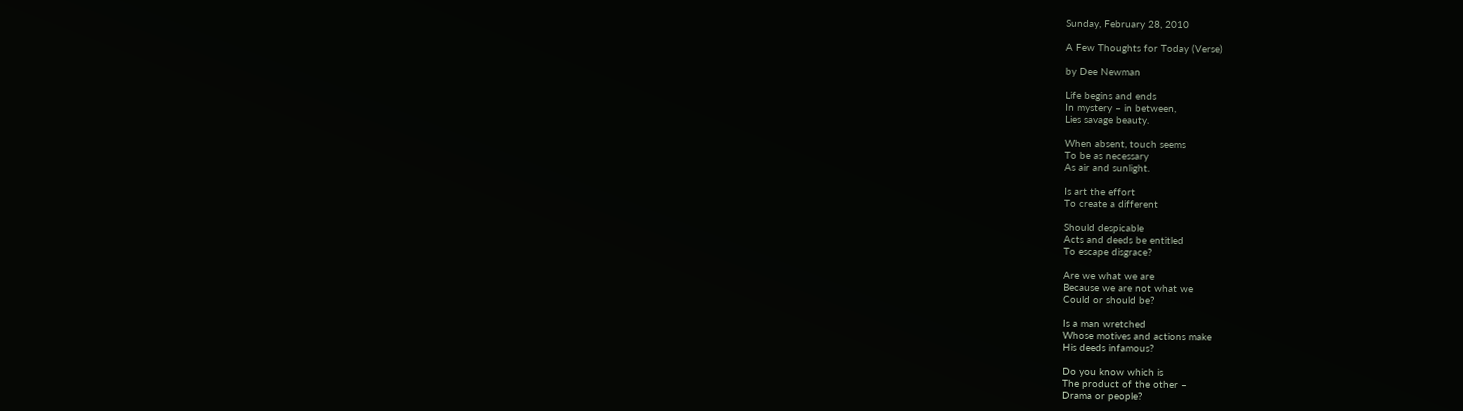Sunday, February 28, 2010

A Few Thoughts for Today (Verse)

by Dee Newman

Life begins and ends
In mystery – in between,
Lies savage beauty.

When absent, touch seems
To be as necessary
As air and sunlight.

Is art the effort
To create a different

Should despicable
Acts and deeds be entitled
To escape disgrace?

Are we what we are
Because we are not what we
Could or should be?

Is a man wretched
Whose motives and actions make
His deeds infamous?

Do you know which is
The product of the other –
Drama or people?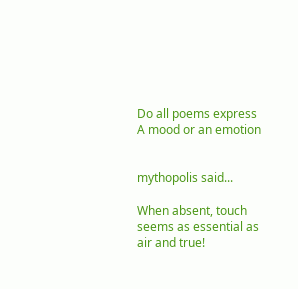Do all poems express
A mood or an emotion


mythopolis said...

When absent, touch seems as essential as air and true!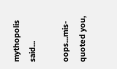mythopolis said...

oops...mis-quoted you,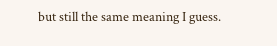but still the same meaning I guess.